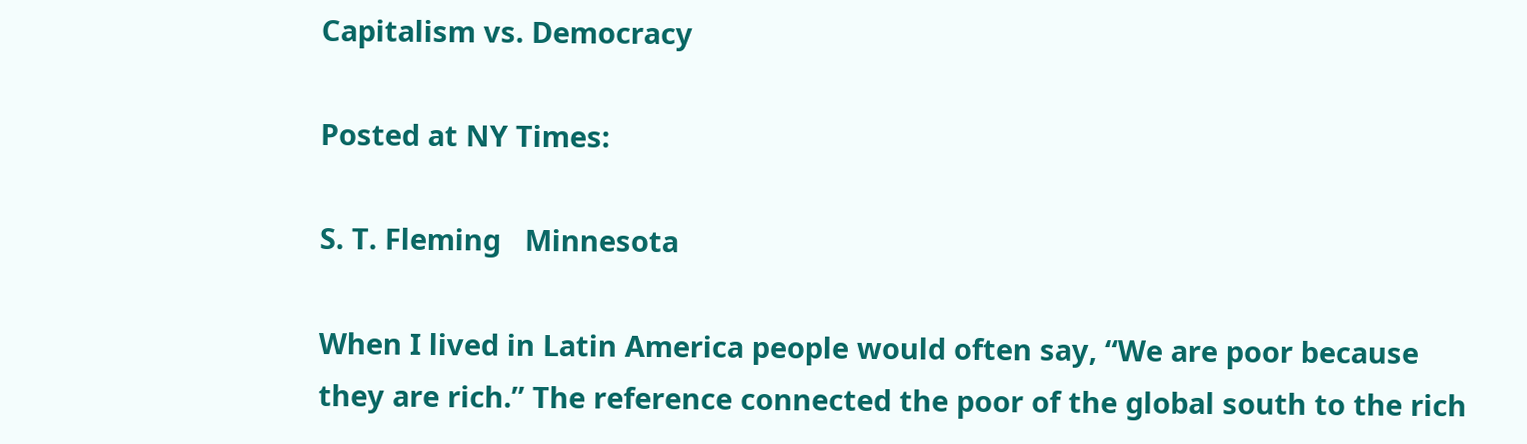Capitalism vs. Democracy

Posted at NY Times:

S. T. Fleming   Minnesota

When I lived in Latin America people would often say, “We are poor because they are rich.” The reference connected the poor of the global south to the rich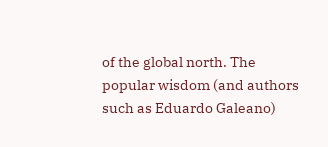of the global north. The popular wisdom (and authors such as Eduardo Galeano)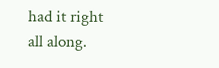had it right all along.